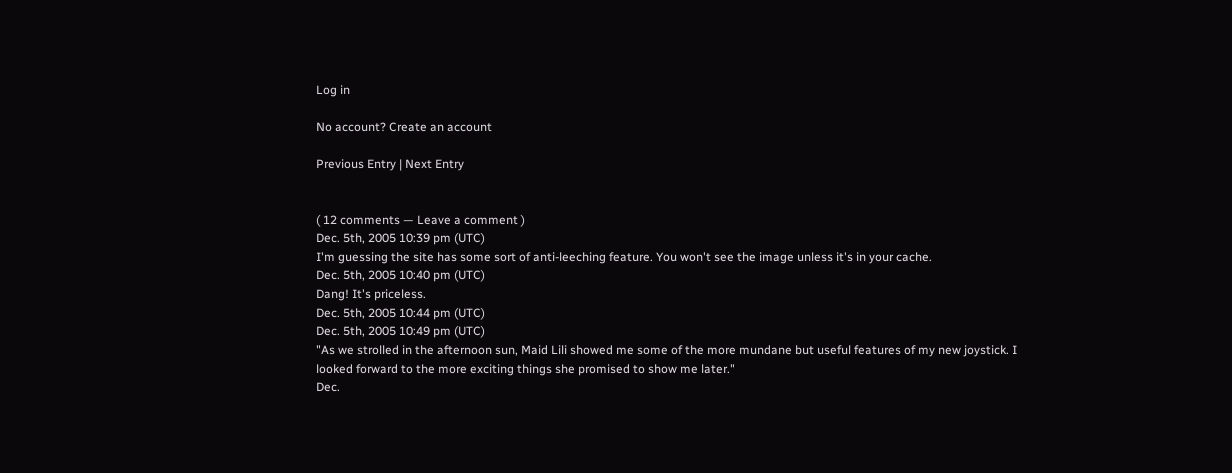Log in

No account? Create an account

Previous Entry | Next Entry


( 12 comments — Leave a comment )
Dec. 5th, 2005 10:39 pm (UTC)
I'm guessing the site has some sort of anti-leeching feature. You won't see the image unless it's in your cache.
Dec. 5th, 2005 10:40 pm (UTC)
Dang! It's priceless.
Dec. 5th, 2005 10:44 pm (UTC)
Dec. 5th, 2005 10:49 pm (UTC)
"As we strolled in the afternoon sun, Maid Lili showed me some of the more mundane but useful features of my new joystick. I looked forward to the more exciting things she promised to show me later."
Dec.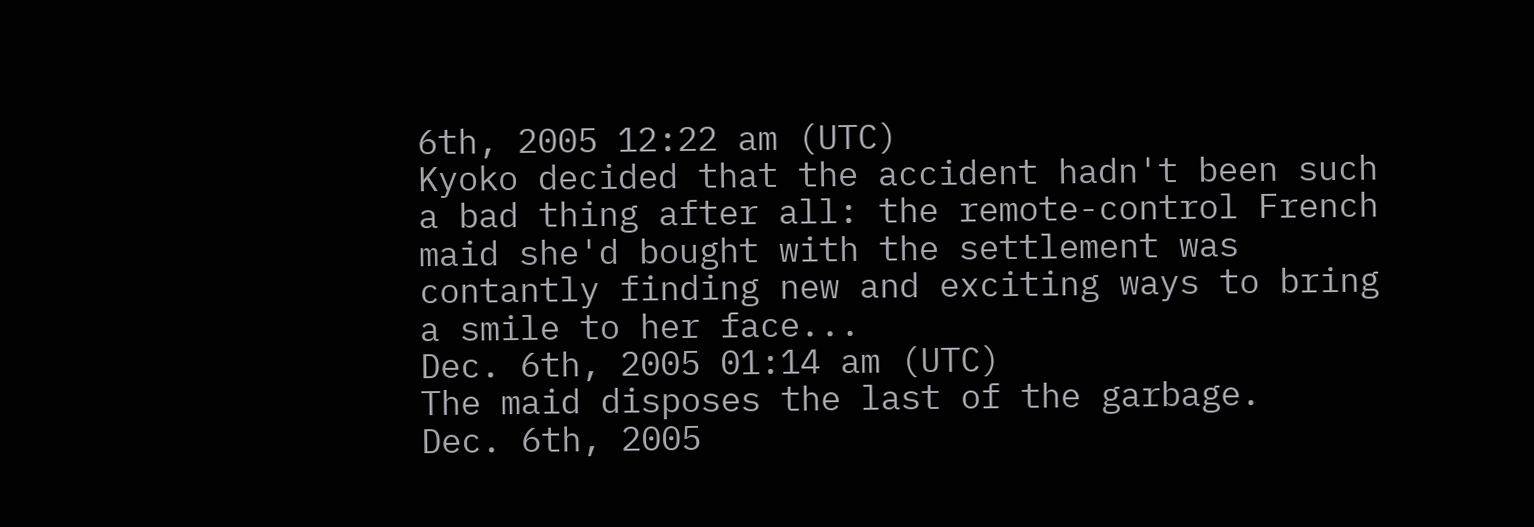6th, 2005 12:22 am (UTC)
Kyoko decided that the accident hadn't been such a bad thing after all: the remote-control French maid she'd bought with the settlement was contantly finding new and exciting ways to bring a smile to her face...
Dec. 6th, 2005 01:14 am (UTC)
The maid disposes the last of the garbage.
Dec. 6th, 2005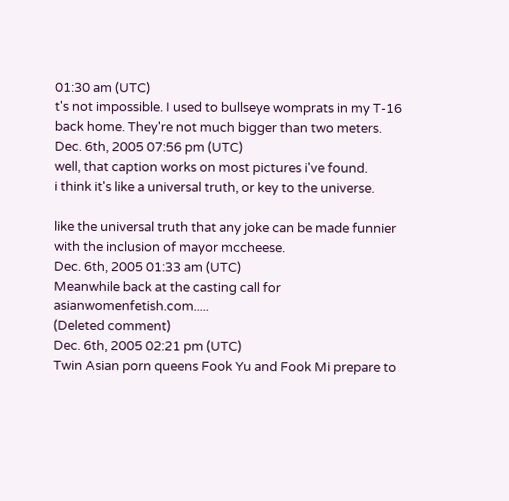01:30 am (UTC)
t's not impossible. I used to bullseye womprats in my T-16 back home. They're not much bigger than two meters.
Dec. 6th, 2005 07:56 pm (UTC)
well, that caption works on most pictures i've found.
i think it's like a universal truth, or key to the universe.

like the universal truth that any joke can be made funnier with the inclusion of mayor mccheese.
Dec. 6th, 2005 01:33 am (UTC)
Meanwhile back at the casting call for asianwomenfetish.com.....
(Deleted comment)
Dec. 6th, 2005 02:21 pm (UTC)
Twin Asian porn queens Fook Yu and Fook Mi prepare to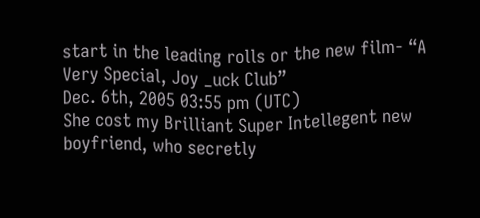start in the leading rolls or the new film- “A Very Special, Joy _uck Club”
Dec. 6th, 2005 03:55 pm (UTC)
She cost my Brilliant Super Intellegent new boyfriend, who secretly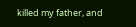killed my father, and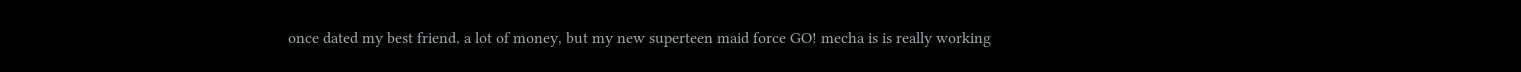once dated my best friend, a lot of money, but my new superteen maid force GO! mecha is is really working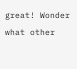great! Wonder what other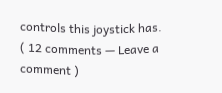controls this joystick has.
( 12 comments — Leave a comment )